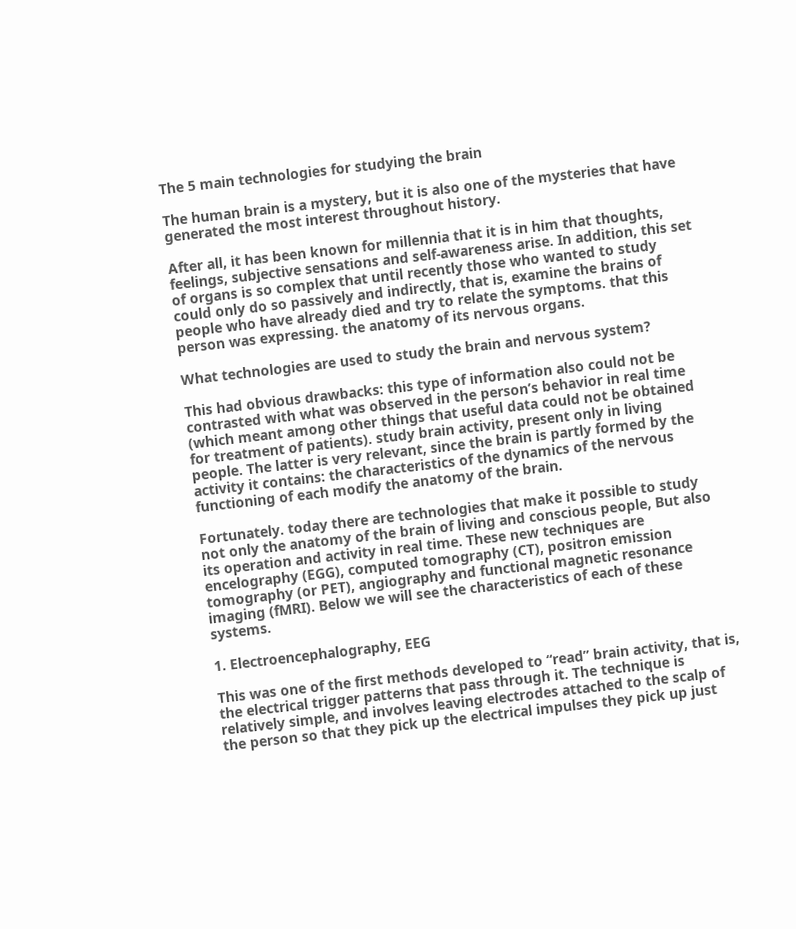The 5 main technologies for studying the brain

The human brain is a mystery, but it is also one of the mysteries that have generated the most interest throughout history.

After all, it has been known for millennia that it is in him that thoughts, feelings, subjective sensations and self-awareness arise. In addition, this set of organs is so complex that until recently those who wanted to study could only do so passively and indirectly, that is, examine the brains of people who have already died and try to relate the symptoms. that this person was expressing. the anatomy of its nervous organs.

What technologies are used to study the brain and nervous system?

This had obvious drawbacks: this type of information also could not be contrasted with what was observed in the person’s behavior in real time (which meant among other things that useful data could not be obtained for treatment of patients). study brain activity, present only in living people. The latter is very relevant, since the brain is partly formed by the activity it contains: the characteristics of the dynamics of the nervous functioning of each modify the anatomy of the brain.

Fortunately. today there are technologies that make it possible to study not only the anatomy of the brain of living and conscious people, But also its operation and activity in real time. These new techniques are encelography (EGG), computed tomography (CT), positron emission tomography (or PET), angiography and functional magnetic resonance imaging (fMRI). Below we will see the characteristics of each of these systems.

1. Electroencephalography, EEG

This was one of the first methods developed to “read” brain activity, that is, the electrical trigger patterns that pass through it. The technique is relatively simple, and involves leaving electrodes attached to the scalp of the person so that they pick up the electrical impulses they pick up just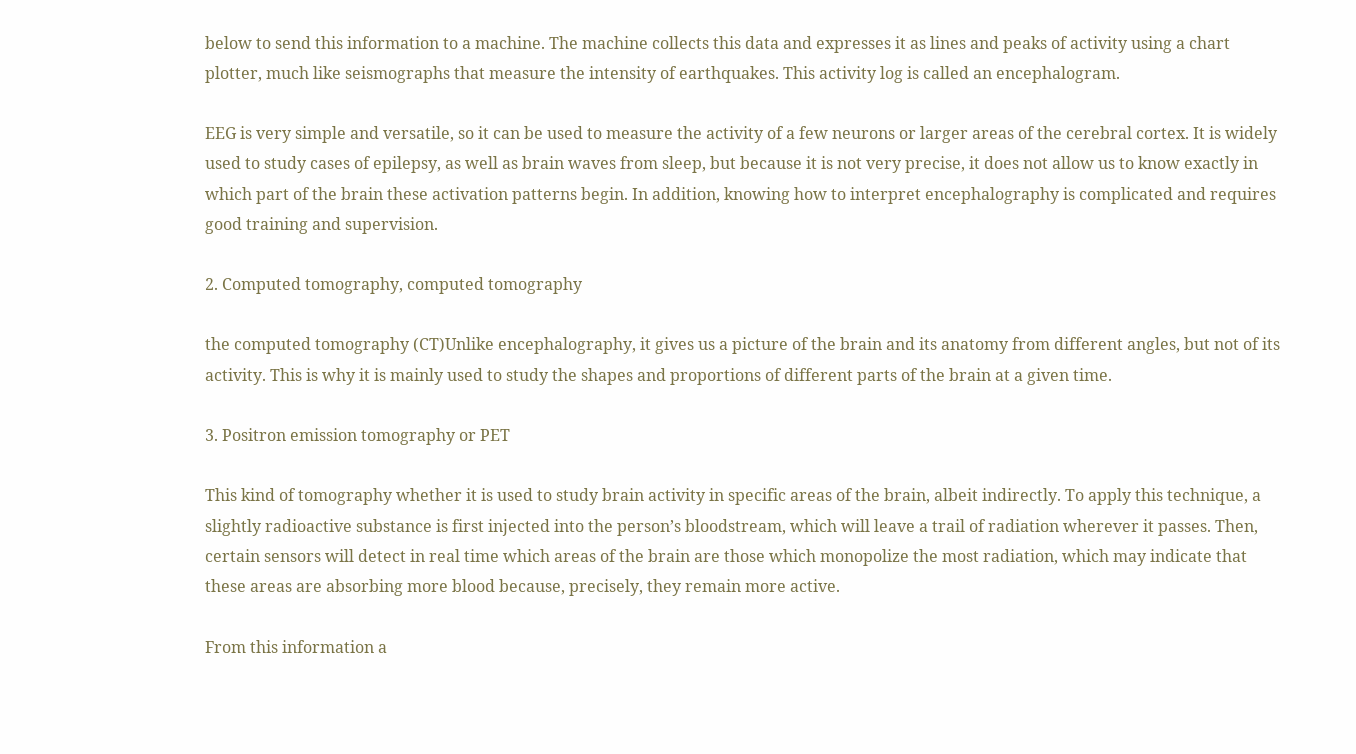below to send this information to a machine. The machine collects this data and expresses it as lines and peaks of activity using a chart plotter, much like seismographs that measure the intensity of earthquakes. This activity log is called an encephalogram.

EEG is very simple and versatile, so it can be used to measure the activity of a few neurons or larger areas of the cerebral cortex. It is widely used to study cases of epilepsy, as well as brain waves from sleep, but because it is not very precise, it does not allow us to know exactly in which part of the brain these activation patterns begin. In addition, knowing how to interpret encephalography is complicated and requires good training and supervision.

2. Computed tomography, computed tomography

the computed tomography (CT)Unlike encephalography, it gives us a picture of the brain and its anatomy from different angles, but not of its activity. This is why it is mainly used to study the shapes and proportions of different parts of the brain at a given time.

3. Positron emission tomography or PET

This kind of tomography whether it is used to study brain activity in specific areas of the brain, albeit indirectly. To apply this technique, a slightly radioactive substance is first injected into the person’s bloodstream, which will leave a trail of radiation wherever it passes. Then, certain sensors will detect in real time which areas of the brain are those which monopolize the most radiation, which may indicate that these areas are absorbing more blood because, precisely, they remain more active.

From this information a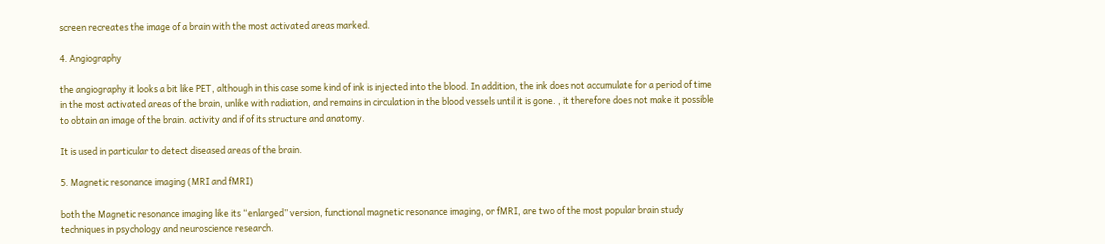screen recreates the image of a brain with the most activated areas marked.

4. Angiography

the angiography it looks a bit like PET, although in this case some kind of ink is injected into the blood. In addition, the ink does not accumulate for a period of time in the most activated areas of the brain, unlike with radiation, and remains in circulation in the blood vessels until it is gone. , it therefore does not make it possible to obtain an image of the brain. activity and if of its structure and anatomy.

It is used in particular to detect diseased areas of the brain.

5. Magnetic resonance imaging (MRI and fMRI)

both the Magnetic resonance imaging like its “enlarged” version, functional magnetic resonance imaging, or fMRI, are two of the most popular brain study techniques in psychology and neuroscience research.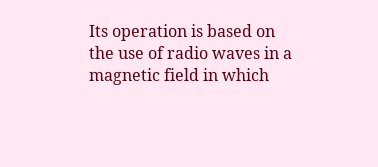Its operation is based on the use of radio waves in a magnetic field in which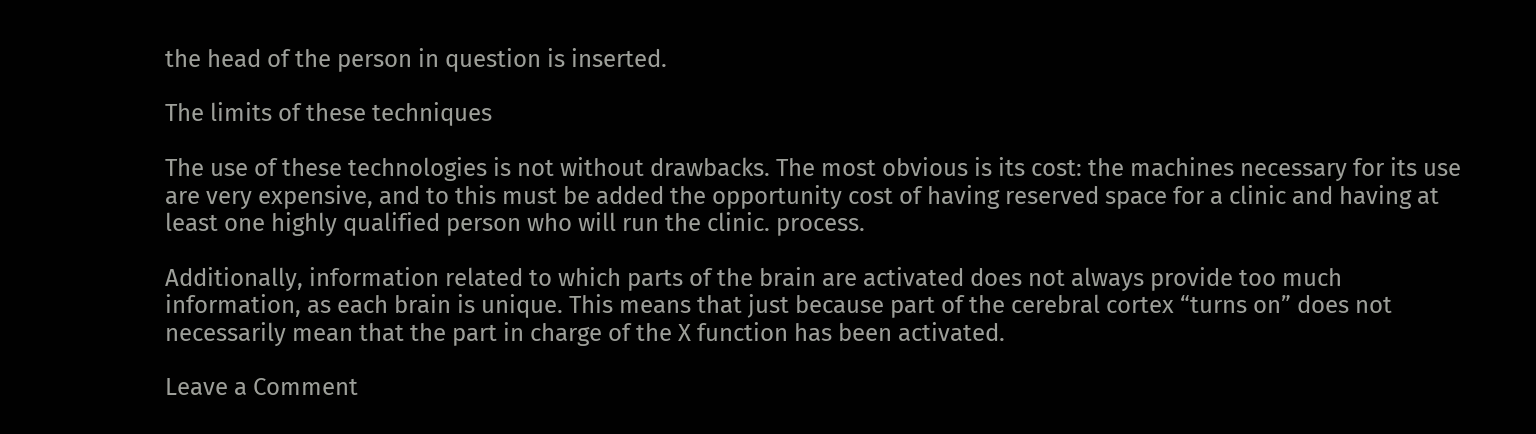the head of the person in question is inserted.

The limits of these techniques

The use of these technologies is not without drawbacks. The most obvious is its cost: the machines necessary for its use are very expensive, and to this must be added the opportunity cost of having reserved space for a clinic and having at least one highly qualified person who will run the clinic. process.

Additionally, information related to which parts of the brain are activated does not always provide too much information, as each brain is unique. This means that just because part of the cerebral cortex “turns on” does not necessarily mean that the part in charge of the X function has been activated.

Leave a Comment